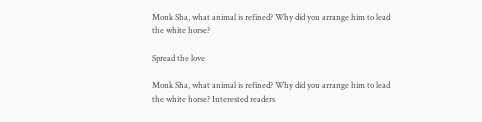Monk Sha, what animal is refined? Why did you arrange him to lead the white horse?

Spread the love

Monk Sha, what animal is refined? Why did you arrange him to lead the white horse? Interested readers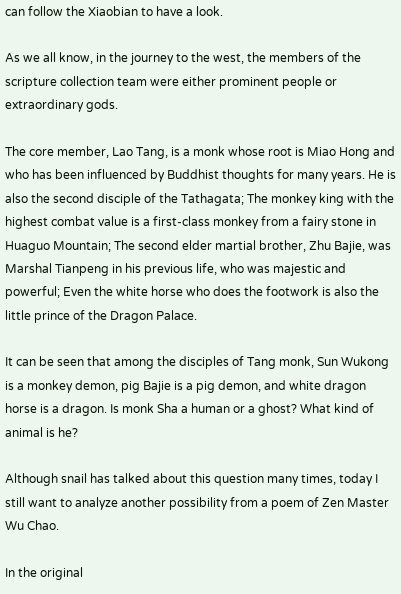can follow the Xiaobian to have a look.

As we all know, in the journey to the west, the members of the scripture collection team were either prominent people or extraordinary gods.

The core member, Lao Tang, is a monk whose root is Miao Hong and who has been influenced by Buddhist thoughts for many years. He is also the second disciple of the Tathagata; The monkey king with the highest combat value is a first-class monkey from a fairy stone in Huaguo Mountain; The second elder martial brother, Zhu Bajie, was Marshal Tianpeng in his previous life, who was majestic and powerful; Even the white horse who does the footwork is also the little prince of the Dragon Palace.

It can be seen that among the disciples of Tang monk, Sun Wukong is a monkey demon, pig Bajie is a pig demon, and white dragon horse is a dragon. Is monk Sha a human or a ghost? What kind of animal is he?

Although snail has talked about this question many times, today I still want to analyze another possibility from a poem of Zen Master Wu Chao.

In the original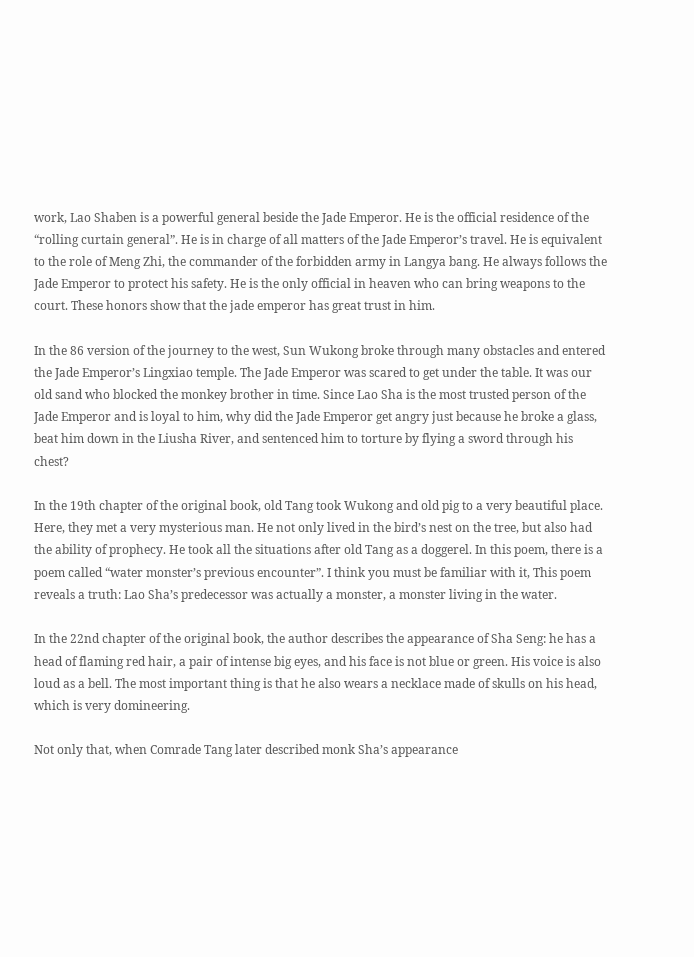work, Lao Shaben is a powerful general beside the Jade Emperor. He is the official residence of the “rolling curtain general”. He is in charge of all matters of the Jade Emperor’s travel. He is equivalent to the role of Meng Zhi, the commander of the forbidden army in Langya bang. He always follows the Jade Emperor to protect his safety. He is the only official in heaven who can bring weapons to the court. These honors show that the jade emperor has great trust in him.

In the 86 version of the journey to the west, Sun Wukong broke through many obstacles and entered the Jade Emperor’s Lingxiao temple. The Jade Emperor was scared to get under the table. It was our old sand who blocked the monkey brother in time. Since Lao Sha is the most trusted person of the Jade Emperor and is loyal to him, why did the Jade Emperor get angry just because he broke a glass, beat him down in the Liusha River, and sentenced him to torture by flying a sword through his chest?

In the 19th chapter of the original book, old Tang took Wukong and old pig to a very beautiful place. Here, they met a very mysterious man. He not only lived in the bird’s nest on the tree, but also had the ability of prophecy. He took all the situations after old Tang as a doggerel. In this poem, there is a poem called “water monster’s previous encounter”. I think you must be familiar with it, This poem reveals a truth: Lao Sha’s predecessor was actually a monster, a monster living in the water.

In the 22nd chapter of the original book, the author describes the appearance of Sha Seng: he has a head of flaming red hair, a pair of intense big eyes, and his face is not blue or green. His voice is also loud as a bell. The most important thing is that he also wears a necklace made of skulls on his head, which is very domineering.

Not only that, when Comrade Tang later described monk Sha’s appearance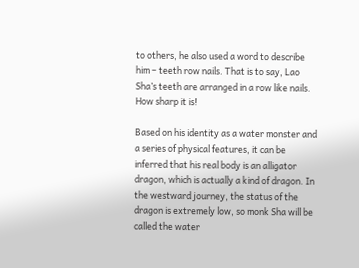to others, he also used a word to describe him – teeth row nails. That is to say, Lao Sha’s teeth are arranged in a row like nails. How sharp it is!

Based on his identity as a water monster and a series of physical features, it can be inferred that his real body is an alligator dragon, which is actually a kind of dragon. In the westward journey, the status of the dragon is extremely low, so monk Sha will be called the water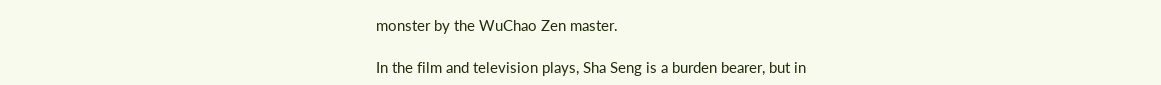monster by the WuChao Zen master.

In the film and television plays, Sha Seng is a burden bearer, but in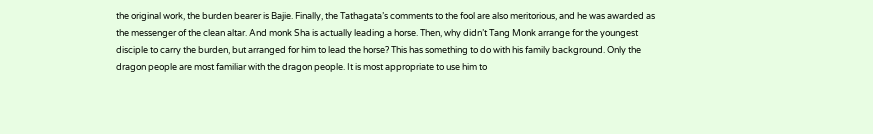the original work, the burden bearer is Bajie. Finally, the Tathagata’s comments to the fool are also meritorious, and he was awarded as the messenger of the clean altar. And monk Sha is actually leading a horse. Then, why didn’t Tang Monk arrange for the youngest disciple to carry the burden, but arranged for him to lead the horse? This has something to do with his family background. Only the dragon people are most familiar with the dragon people. It is most appropriate to use him to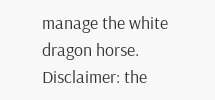manage the white dragon horse. Disclaimer: the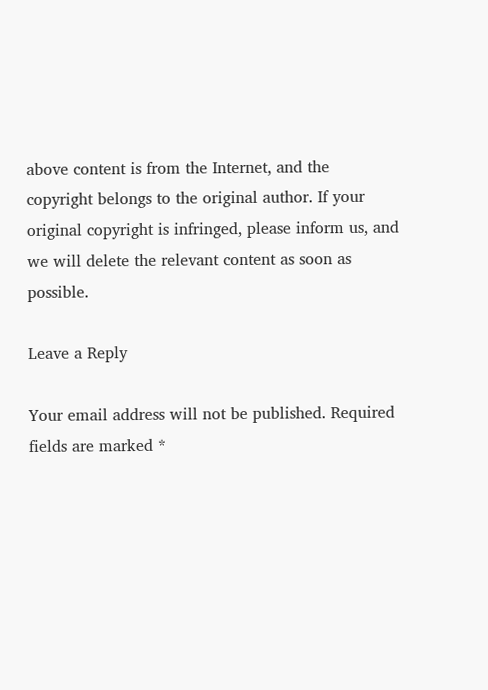above content is from the Internet, and the copyright belongs to the original author. If your original copyright is infringed, please inform us, and we will delete the relevant content as soon as possible.

Leave a Reply

Your email address will not be published. Required fields are marked *